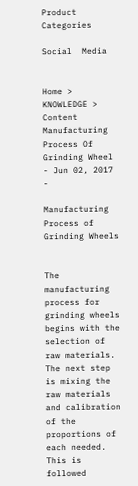Product Categories

Social  Media


Home > KNOWLEDGE > Content
Manufacturing Process Of Grinding Wheel
- Jun 02, 2017 -

Manufacturing Process of Grinding Wheels


The manufacturing process for grinding wheels begins with the selection of raw materials. The next step is mixing the raw materials and calibration of the proportions of each needed. This is followed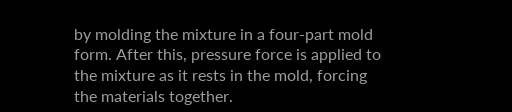by molding the mixture in a four-part mold form. After this, pressure force is applied to the mixture as it rests in the mold, forcing the materials together.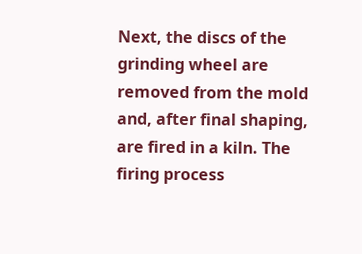Next, the discs of the grinding wheel are removed from the mold and, after final shaping, are fired in a kiln. The firing process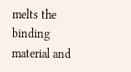melts the binding material and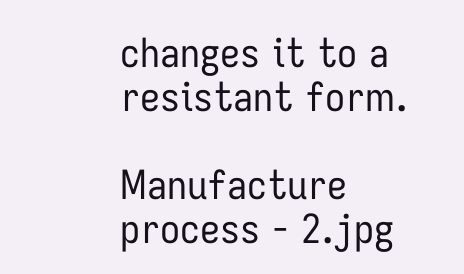changes it to a resistant form.

Manufacture process - 2.jpg